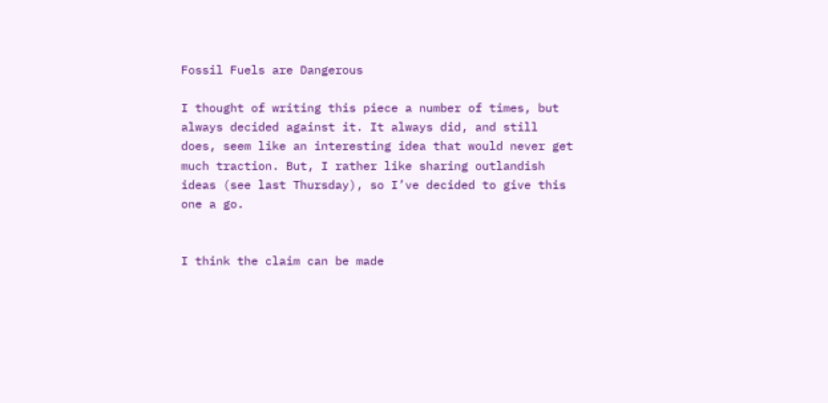Fossil Fuels are Dangerous

I thought of writing this piece a number of times, but always decided against it. It always did, and still does, seem like an interesting idea that would never get much traction. But, I rather like sharing outlandish ideas (see last Thursday), so I’ve decided to give this one a go.


I think the claim can be made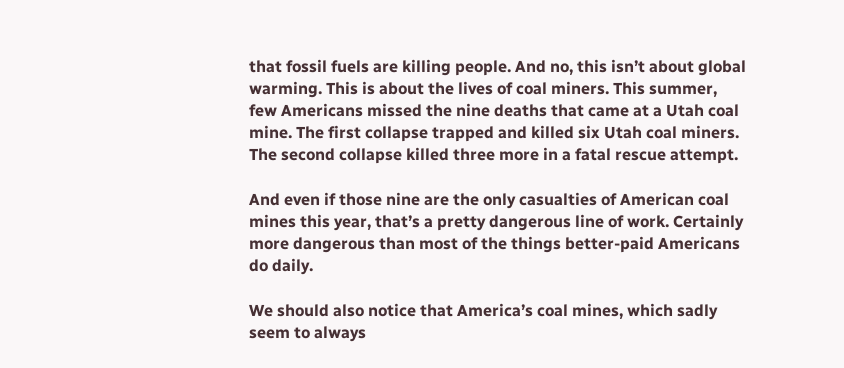that fossil fuels are killing people. And no, this isn’t about global warming. This is about the lives of coal miners. This summer, few Americans missed the nine deaths that came at a Utah coal mine. The first collapse trapped and killed six Utah coal miners. The second collapse killed three more in a fatal rescue attempt.

And even if those nine are the only casualties of American coal mines this year, that’s a pretty dangerous line of work. Certainly more dangerous than most of the things better-paid Americans do daily.

We should also notice that America’s coal mines, which sadly seem to always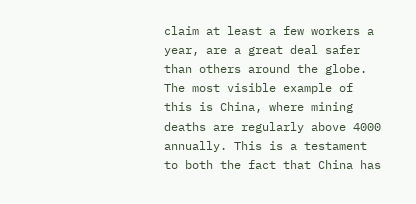claim at least a few workers a year, are a great deal safer than others around the globe. The most visible example of this is China, where mining deaths are regularly above 4000 annually. This is a testament to both the fact that China has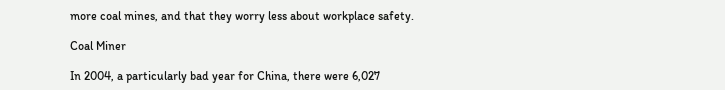more coal mines, and that they worry less about workplace safety.

Coal Miner

In 2004, a particularly bad year for China, there were 6,027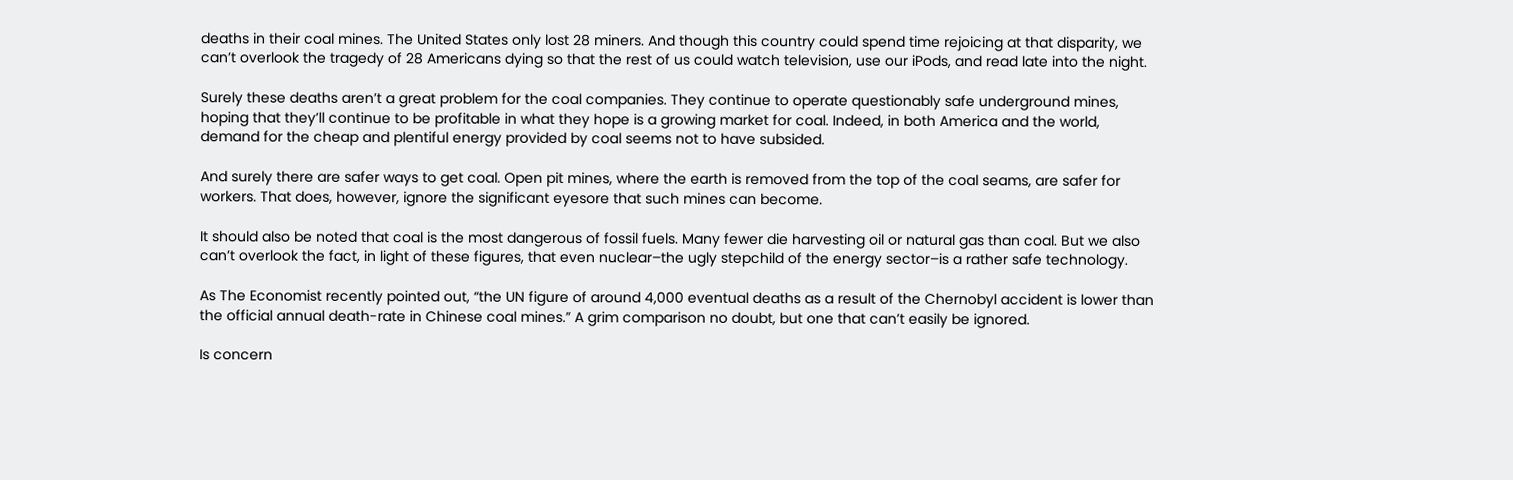deaths in their coal mines. The United States only lost 28 miners. And though this country could spend time rejoicing at that disparity, we can’t overlook the tragedy of 28 Americans dying so that the rest of us could watch television, use our iPods, and read late into the night.

Surely these deaths aren’t a great problem for the coal companies. They continue to operate questionably safe underground mines, hoping that they’ll continue to be profitable in what they hope is a growing market for coal. Indeed, in both America and the world, demand for the cheap and plentiful energy provided by coal seems not to have subsided.

And surely there are safer ways to get coal. Open pit mines, where the earth is removed from the top of the coal seams, are safer for workers. That does, however, ignore the significant eyesore that such mines can become.

It should also be noted that coal is the most dangerous of fossil fuels. Many fewer die harvesting oil or natural gas than coal. But we also can’t overlook the fact, in light of these figures, that even nuclear–the ugly stepchild of the energy sector–is a rather safe technology.

As The Economist recently pointed out, “the UN figure of around 4,000 eventual deaths as a result of the Chernobyl accident is lower than the official annual death-rate in Chinese coal mines.” A grim comparison no doubt, but one that can’t easily be ignored.

Is concern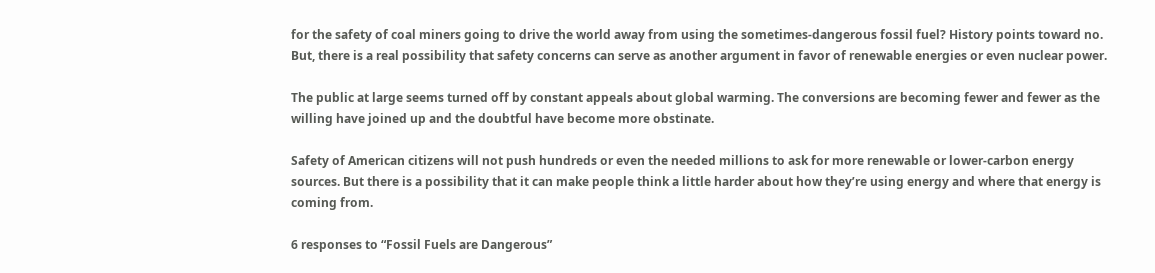for the safety of coal miners going to drive the world away from using the sometimes-dangerous fossil fuel? History points toward no. But, there is a real possibility that safety concerns can serve as another argument in favor of renewable energies or even nuclear power.

The public at large seems turned off by constant appeals about global warming. The conversions are becoming fewer and fewer as the willing have joined up and the doubtful have become more obstinate.

Safety of American citizens will not push hundreds or even the needed millions to ask for more renewable or lower-carbon energy sources. But there is a possibility that it can make people think a little harder about how they’re using energy and where that energy is coming from.

6 responses to “Fossil Fuels are Dangerous”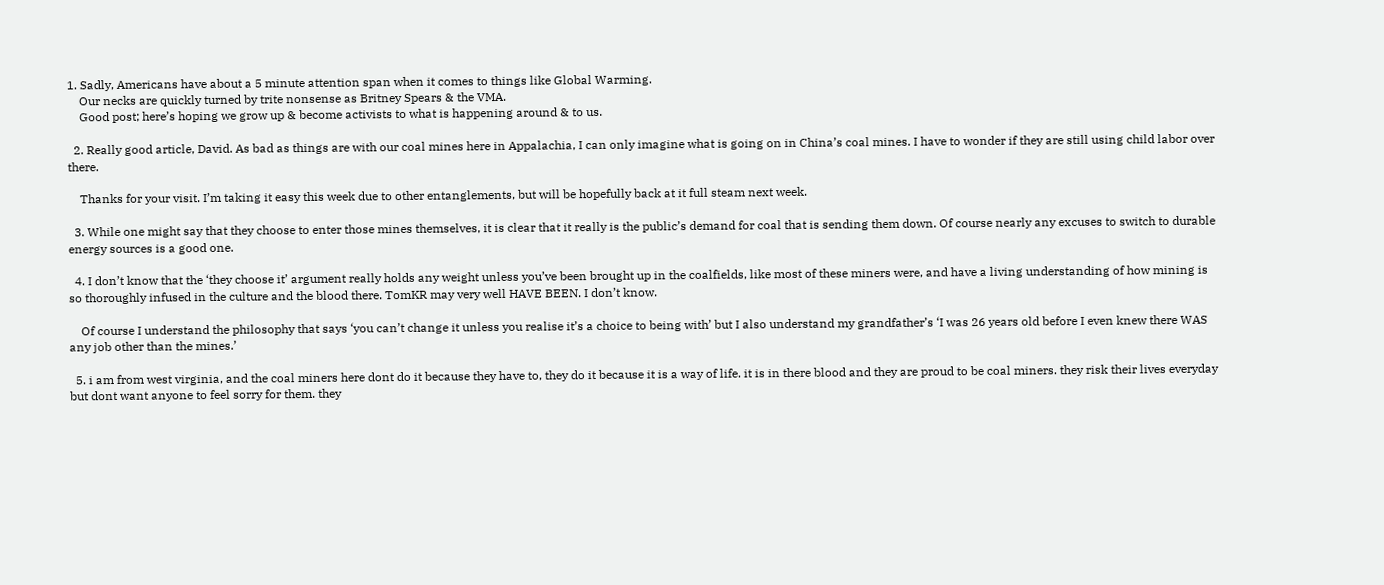1. Sadly, Americans have about a 5 minute attention span when it comes to things like Global Warming.
    Our necks are quickly turned by trite nonsense as Britney Spears & the VMA.
    Good post; here’s hoping we grow up & become activists to what is happening around & to us.

  2. Really good article, David. As bad as things are with our coal mines here in Appalachia, I can only imagine what is going on in China’s coal mines. I have to wonder if they are still using child labor over there.

    Thanks for your visit. I’m taking it easy this week due to other entanglements, but will be hopefully back at it full steam next week.

  3. While one might say that they choose to enter those mines themselves, it is clear that it really is the public’s demand for coal that is sending them down. Of course nearly any excuses to switch to durable energy sources is a good one.

  4. I don’t know that the ‘they choose it’ argument really holds any weight unless you’ve been brought up in the coalfields, like most of these miners were, and have a living understanding of how mining is so thoroughly infused in the culture and the blood there. TomKR may very well HAVE BEEN. I don’t know.

    Of course I understand the philosophy that says ‘you can’t change it unless you realise it’s a choice to being with’ but I also understand my grandfather’s ‘I was 26 years old before I even knew there WAS any job other than the mines.’

  5. i am from west virginia, and the coal miners here dont do it because they have to, they do it because it is a way of life. it is in there blood and they are proud to be coal miners. they risk their lives everyday but dont want anyone to feel sorry for them. they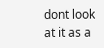dont look at it as a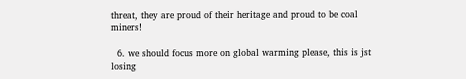threat, they are proud of their heritage and proud to be coal miners!

  6. we should focus more on global warming please, this is jst losing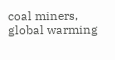coal miners, global warming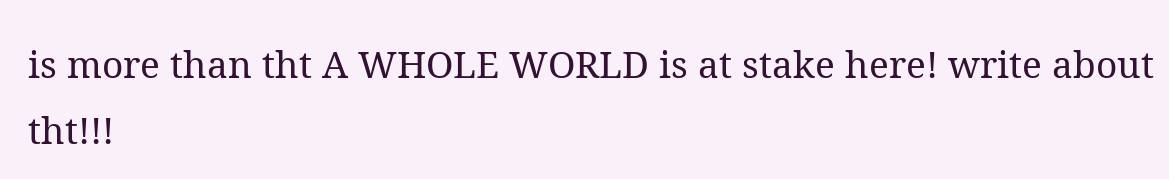is more than tht A WHOLE WORLD is at stake here! write about tht!!!